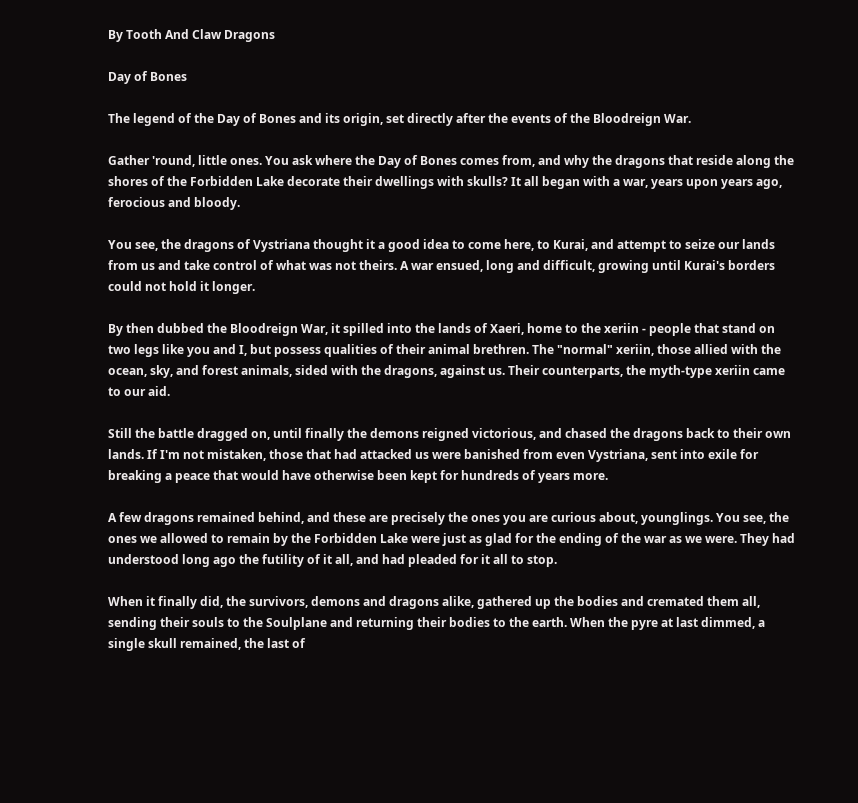By Tooth And Claw Dragons

Day of Bones

The legend of the Day of Bones and its origin, set directly after the events of the Bloodreign War.

Gather 'round, little ones. You ask where the Day of Bones comes from, and why the dragons that reside along the shores of the Forbidden Lake decorate their dwellings with skulls? It all began with a war, years upon years ago, ferocious and bloody.

You see, the dragons of Vystriana thought it a good idea to come here, to Kurai, and attempt to seize our lands from us and take control of what was not theirs. A war ensued, long and difficult, growing until Kurai's borders could not hold it longer.

By then dubbed the Bloodreign War, it spilled into the lands of Xaeri, home to the xeriin - people that stand on two legs like you and I, but possess qualities of their animal brethren. The "normal" xeriin, those allied with the ocean, sky, and forest animals, sided with the dragons, against us. Their counterparts, the myth-type xeriin came to our aid.

Still the battle dragged on, until finally the demons reigned victorious, and chased the dragons back to their own lands. If I'm not mistaken, those that had attacked us were banished from even Vystriana, sent into exile for breaking a peace that would have otherwise been kept for hundreds of years more.

A few dragons remained behind, and these are precisely the ones you are curious about, younglings. You see, the ones we allowed to remain by the Forbidden Lake were just as glad for the ending of the war as we were. They had understood long ago the futility of it all, and had pleaded for it all to stop.

When it finally did, the survivors, demons and dragons alike, gathered up the bodies and cremated them all, sending their souls to the Soulplane and returning their bodies to the earth. When the pyre at last dimmed, a single skull remained, the last of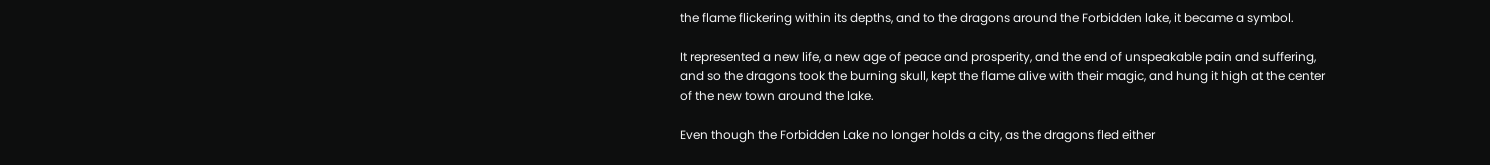the flame flickering within its depths, and to the dragons around the Forbidden lake, it became a symbol.

It represented a new life, a new age of peace and prosperity, and the end of unspeakable pain and suffering, and so the dragons took the burning skull, kept the flame alive with their magic, and hung it high at the center of the new town around the lake.

Even though the Forbidden Lake no longer holds a city, as the dragons fled either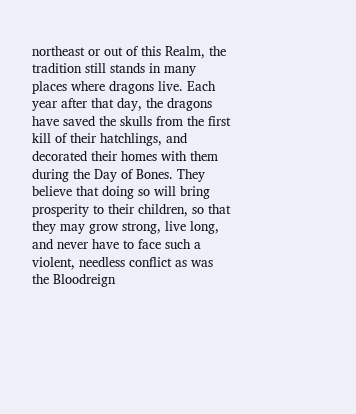northeast or out of this Realm, the tradition still stands in many places where dragons live. Each year after that day, the dragons have saved the skulls from the first kill of their hatchlings, and decorated their homes with them during the Day of Bones. They believe that doing so will bring prosperity to their children, so that they may grow strong, live long, and never have to face such a violent, needless conflict as was the Bloodreign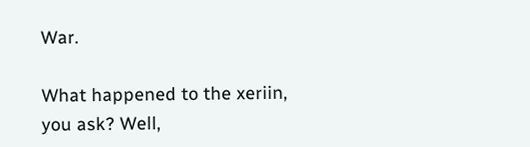War.

What happened to the xeriin, you ask? Well,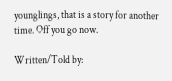younglings, that is a story for another time. Off you go now.

Written/Told by: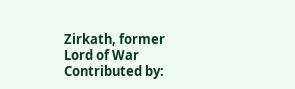Zirkath, former Lord of War
Contributed by: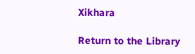Xikhara

Return to the Library